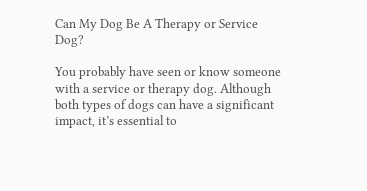Can My Dog Be A Therapy or Service Dog?

You probably have seen or know someone with a service or therapy dog. Although both types of dogs can have a significant impact, it’s essential to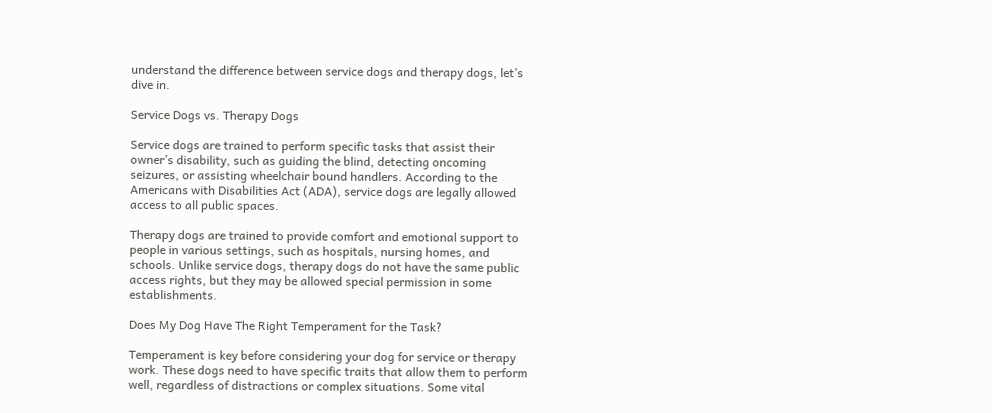understand the difference between service dogs and therapy dogs, let’s dive in.

Service Dogs vs. Therapy Dogs

Service dogs are trained to perform specific tasks that assist their owner’s disability, such as guiding the blind, detecting oncoming seizures, or assisting wheelchair bound handlers. According to the Americans with Disabilities Act (ADA), service dogs are legally allowed access to all public spaces.

Therapy dogs are trained to provide comfort and emotional support to people in various settings, such as hospitals, nursing homes, and schools. Unlike service dogs, therapy dogs do not have the same public access rights, but they may be allowed special permission in some establishments.

Does My Dog Have The Right Temperament for the Task?

Temperament is key before considering your dog for service or therapy work. These dogs need to have specific traits that allow them to perform well, regardless of distractions or complex situations. Some vital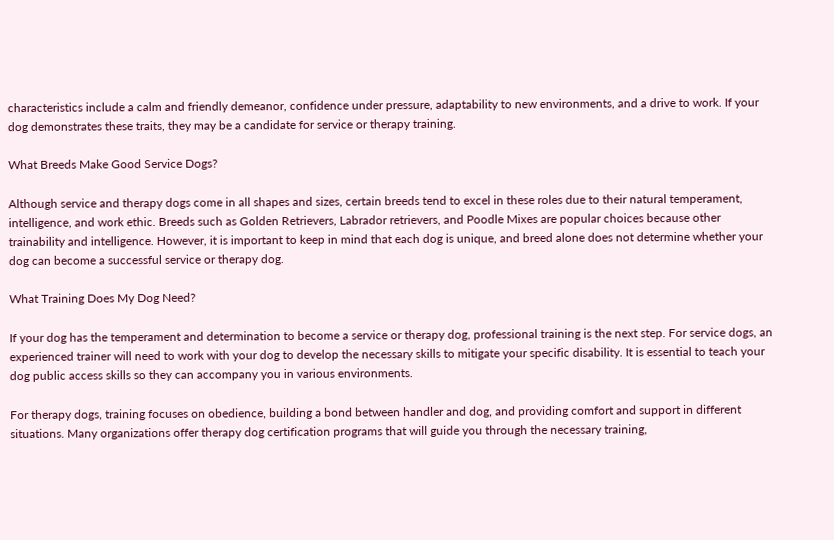characteristics include a calm and friendly demeanor, confidence under pressure, adaptability to new environments, and a drive to work. If your dog demonstrates these traits, they may be a candidate for service or therapy training.

What Breeds Make Good Service Dogs?

Although service and therapy dogs come in all shapes and sizes, certain breeds tend to excel in these roles due to their natural temperament, intelligence, and work ethic. Breeds such as Golden Retrievers, Labrador retrievers, and Poodle Mixes are popular choices because other trainability and intelligence. However, it is important to keep in mind that each dog is unique, and breed alone does not determine whether your dog can become a successful service or therapy dog.

What Training Does My Dog Need?

If your dog has the temperament and determination to become a service or therapy dog, professional training is the next step. For service dogs, an experienced trainer will need to work with your dog to develop the necessary skills to mitigate your specific disability. It is essential to teach your dog public access skills so they can accompany you in various environments.

For therapy dogs, training focuses on obedience, building a bond between handler and dog, and providing comfort and support in different situations. Many organizations offer therapy dog certification programs that will guide you through the necessary training,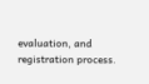evaluation, and registration process.